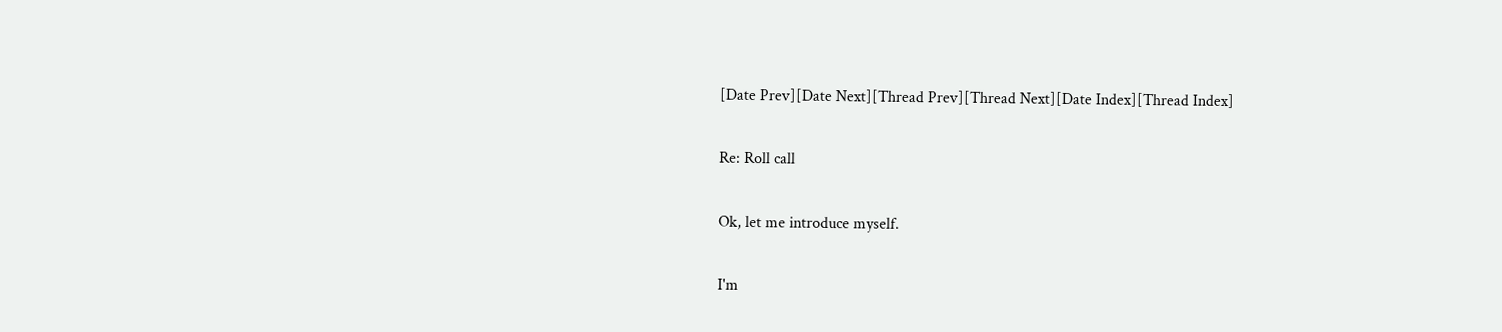[Date Prev][Date Next][Thread Prev][Thread Next][Date Index][Thread Index]

Re: Roll call

Ok, let me introduce myself.

I'm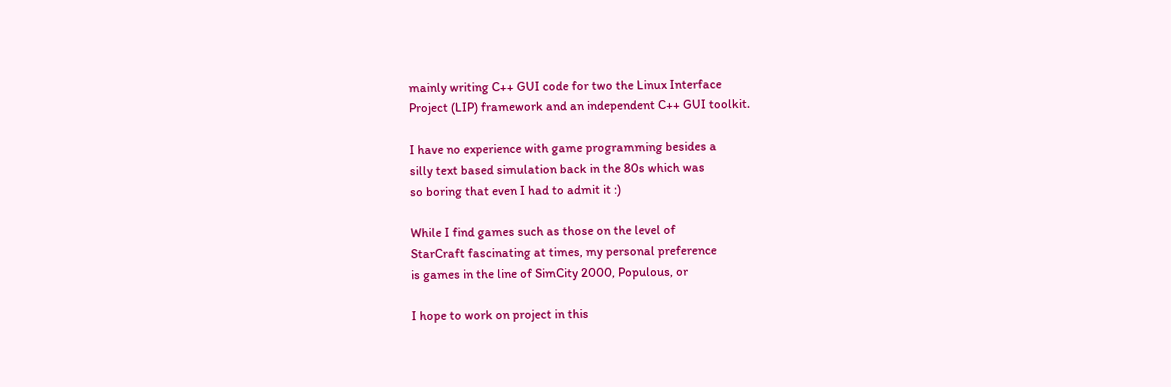mainly writing C++ GUI code for two the Linux Interface
Project (LIP) framework and an independent C++ GUI toolkit.

I have no experience with game programming besides a
silly text based simulation back in the 80s which was
so boring that even I had to admit it :)

While I find games such as those on the level of
StarCraft fascinating at times, my personal preference
is games in the line of SimCity 2000, Populous, or

I hope to work on project in this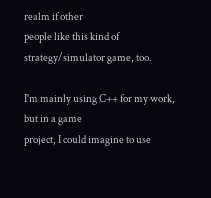realm if other
people like this kind of strategy/simulator game, too.

I'm mainly using C++ for my work, but in a game
project, I could imagine to use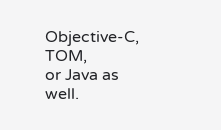Objective-C, TOM,
or Java as well.